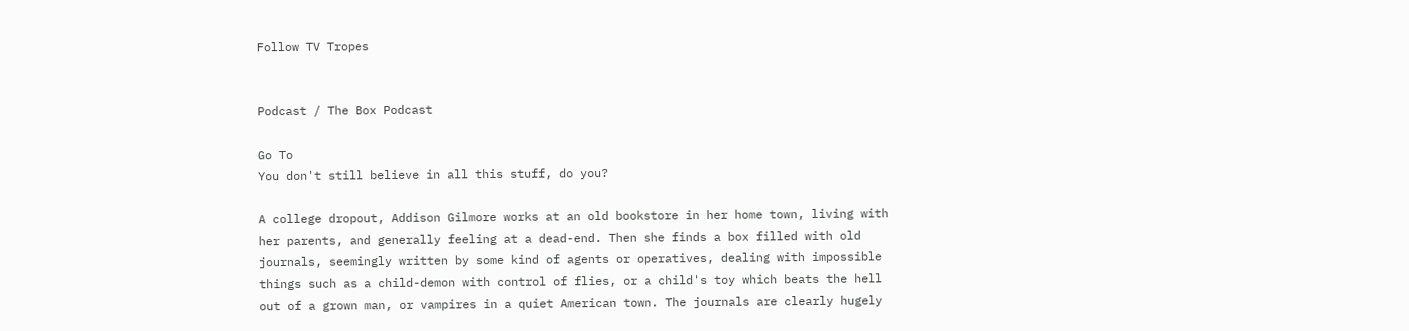Follow TV Tropes


Podcast / The Box Podcast

Go To
You don't still believe in all this stuff, do you?

A college dropout, Addison Gilmore works at an old bookstore in her home town, living with her parents, and generally feeling at a dead-end. Then she finds a box filled with old journals, seemingly written by some kind of agents or operatives, dealing with impossible things such as a child-demon with control of flies, or a child's toy which beats the hell out of a grown man, or vampires in a quiet American town. The journals are clearly hugely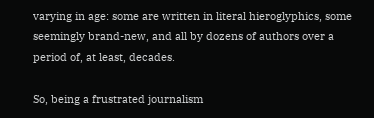varying in age: some are written in literal hieroglyphics, some seemingly brand-new, and all by dozens of authors over a period of, at least, decades.

So, being a frustrated journalism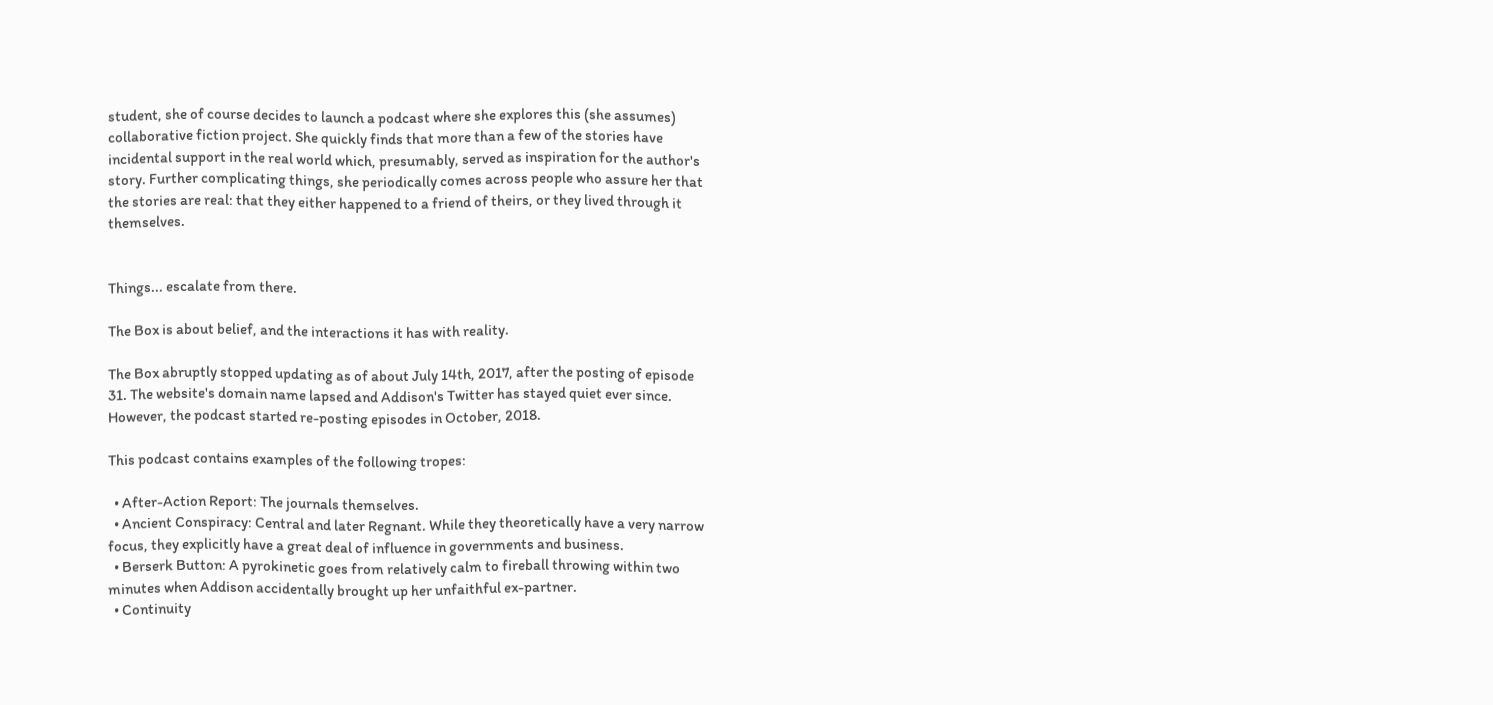student, she of course decides to launch a podcast where she explores this (she assumes) collaborative fiction project. She quickly finds that more than a few of the stories have incidental support in the real world which, presumably, served as inspiration for the author's story. Further complicating things, she periodically comes across people who assure her that the stories are real: that they either happened to a friend of theirs, or they lived through it themselves.


Things... escalate from there.

The Box is about belief, and the interactions it has with reality.

The Box abruptly stopped updating as of about July 14th, 2017, after the posting of episode 31. The website's domain name lapsed and Addison's Twitter has stayed quiet ever since. However, the podcast started re-posting episodes in October, 2018.

This podcast contains examples of the following tropes:

  • After-Action Report: The journals themselves.
  • Ancient Conspiracy: Central and later Regnant. While they theoretically have a very narrow focus, they explicitly have a great deal of influence in governments and business.
  • Berserk Button: A pyrokinetic goes from relatively calm to fireball throwing within two minutes when Addison accidentally brought up her unfaithful ex-partner.
  • Continuity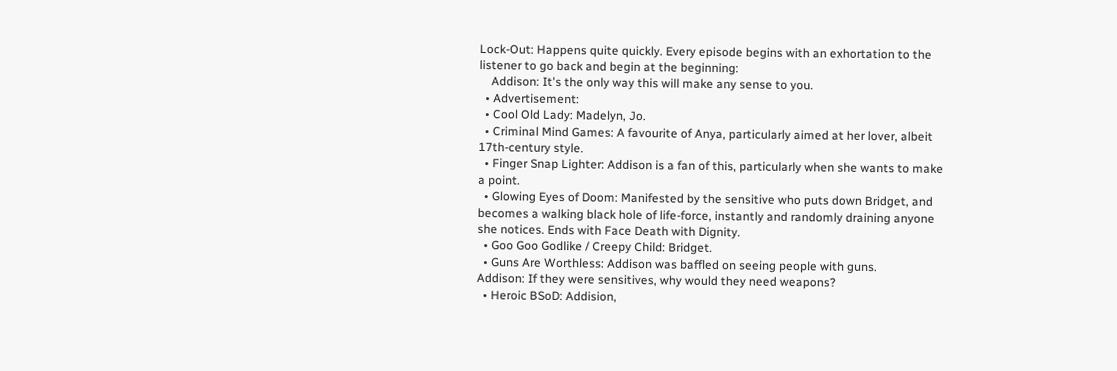Lock-Out: Happens quite quickly. Every episode begins with an exhortation to the listener to go back and begin at the beginning:
    Addison: It's the only way this will make any sense to you.
  • Advertisement:
  • Cool Old Lady: Madelyn, Jo.
  • Criminal Mind Games: A favourite of Anya, particularly aimed at her lover, albeit 17th-century style.
  • Finger Snap Lighter: Addison is a fan of this, particularly when she wants to make a point.
  • Glowing Eyes of Doom: Manifested by the sensitive who puts down Bridget, and becomes a walking black hole of life-force, instantly and randomly draining anyone she notices. Ends with Face Death with Dignity.
  • Goo Goo Godlike / Creepy Child: Bridget.
  • Guns Are Worthless: Addison was baffled on seeing people with guns.
Addison: If they were sensitives, why would they need weapons?
  • Heroic BSoD: Addision,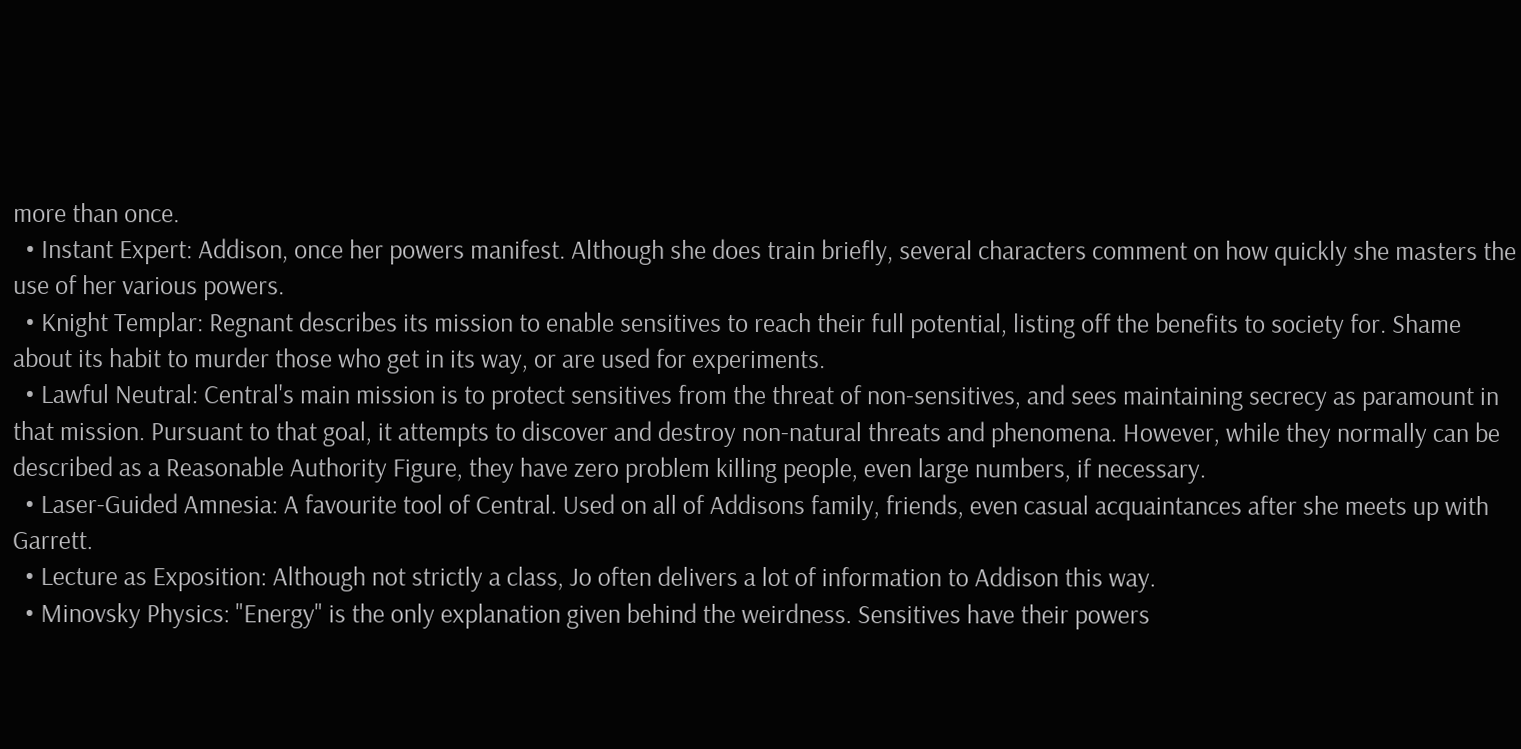more than once.
  • Instant Expert: Addison, once her powers manifest. Although she does train briefly, several characters comment on how quickly she masters the use of her various powers.
  • Knight Templar: Regnant describes its mission to enable sensitives to reach their full potential, listing off the benefits to society for. Shame about its habit to murder those who get in its way, or are used for experiments.
  • Lawful Neutral: Central's main mission is to protect sensitives from the threat of non-sensitives, and sees maintaining secrecy as paramount in that mission. Pursuant to that goal, it attempts to discover and destroy non-natural threats and phenomena. However, while they normally can be described as a Reasonable Authority Figure, they have zero problem killing people, even large numbers, if necessary.
  • Laser-Guided Amnesia: A favourite tool of Central. Used on all of Addisons family, friends, even casual acquaintances after she meets up with Garrett.
  • Lecture as Exposition: Although not strictly a class, Jo often delivers a lot of information to Addison this way.
  • Minovsky Physics: "Energy" is the only explanation given behind the weirdness. Sensitives have their powers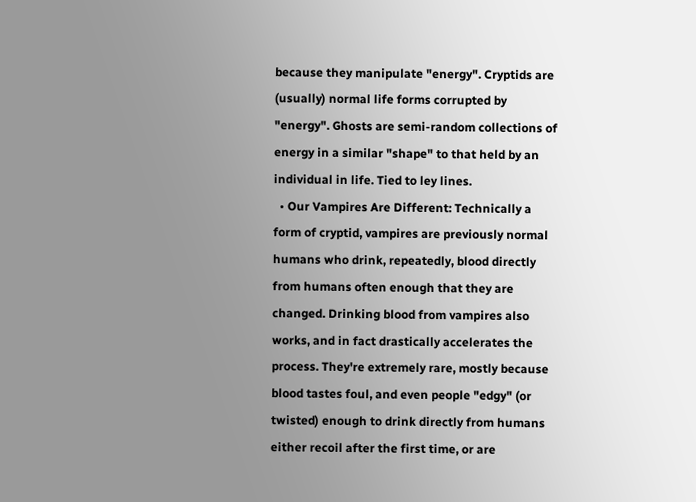because they manipulate "energy". Cryptids are (usually) normal life forms corrupted by "energy". Ghosts are semi-random collections of energy in a similar "shape" to that held by an individual in life. Tied to ley lines.
  • Our Vampires Are Different: Technically a form of cryptid, vampires are previously normal humans who drink, repeatedly, blood directly from humans often enough that they are changed. Drinking blood from vampires also works, and in fact drastically accelerates the process. They're extremely rare, mostly because blood tastes foul, and even people "edgy" (or twisted) enough to drink directly from humans either recoil after the first time, or are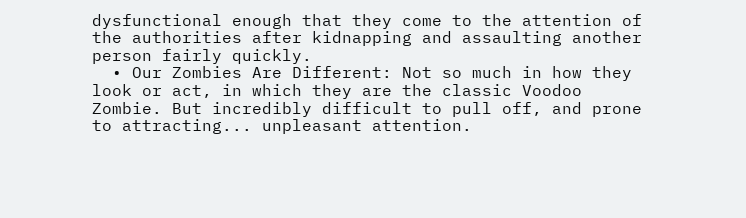dysfunctional enough that they come to the attention of the authorities after kidnapping and assaulting another person fairly quickly.
  • Our Zombies Are Different: Not so much in how they look or act, in which they are the classic Voodoo Zombie. But incredibly difficult to pull off, and prone to attracting... unpleasant attention.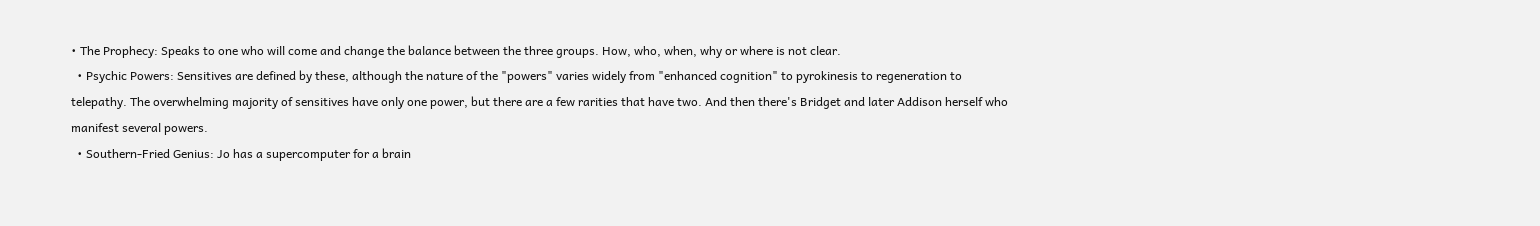• The Prophecy: Speaks to one who will come and change the balance between the three groups. How, who, when, why or where is not clear.
  • Psychic Powers: Sensitives are defined by these, although the nature of the "powers" varies widely from "enhanced cognition" to pyrokinesis to regeneration to telepathy. The overwhelming majority of sensitives have only one power, but there are a few rarities that have two. And then there's Bridget and later Addison herself who manifest several powers.
  • Southern-Fried Genius: Jo has a supercomputer for a brain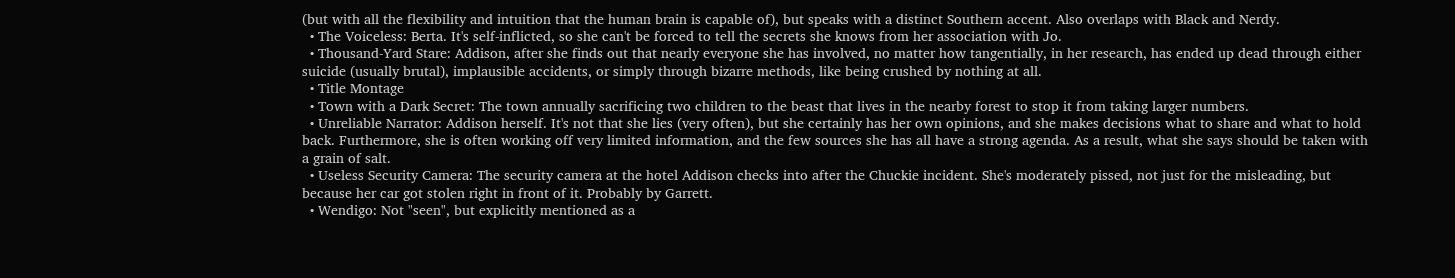(but with all the flexibility and intuition that the human brain is capable of), but speaks with a distinct Southern accent. Also overlaps with Black and Nerdy.
  • The Voiceless: Berta. It's self-inflicted, so she can't be forced to tell the secrets she knows from her association with Jo.
  • Thousand-Yard Stare: Addison, after she finds out that nearly everyone she has involved, no matter how tangentially, in her research, has ended up dead through either suicide (usually brutal), implausible accidents, or simply through bizarre methods, like being crushed by nothing at all.
  • Title Montage
  • Town with a Dark Secret: The town annually sacrificing two children to the beast that lives in the nearby forest to stop it from taking larger numbers.
  • Unreliable Narrator: Addison herself. It's not that she lies (very often), but she certainly has her own opinions, and she makes decisions what to share and what to hold back. Furthermore, she is often working off very limited information, and the few sources she has all have a strong agenda. As a result, what she says should be taken with a grain of salt.
  • Useless Security Camera: The security camera at the hotel Addison checks into after the Chuckie incident. She's moderately pissed, not just for the misleading, but because her car got stolen right in front of it. Probably by Garrett.
  • Wendigo: Not "seen", but explicitly mentioned as a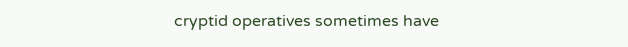cryptid operatives sometimes have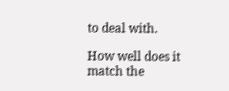to deal with.

How well does it match the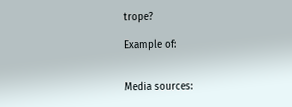trope?

Example of:


Media sources: